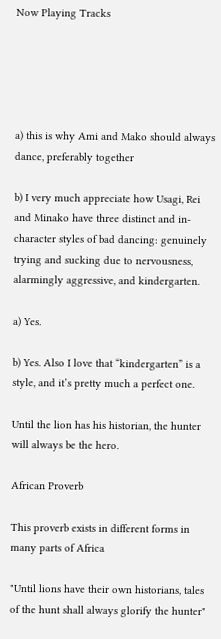Now Playing Tracks





a) this is why Ami and Mako should always dance, preferably together

b) I very much appreciate how Usagi, Rei and Minako have three distinct and in-character styles of bad dancing: genuinely trying and sucking due to nervousness, alarmingly aggressive, and kindergarten.

a) Yes.

b) Yes. Also I love that “kindergarten” is a style, and it’s pretty much a perfect one.

Until the lion has his historian, the hunter will always be the hero.

African Proverb

This proverb exists in different forms in many parts of Africa

"Until lions have their own historians, tales of the hunt shall always glorify the hunter"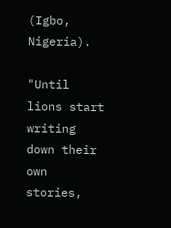(Igbo, Nigeria).

"Until lions start writing down their own stories,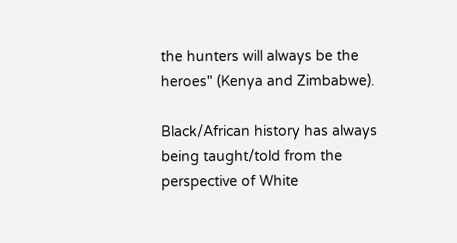the hunters will always be the heroes" (Kenya and Zimbabwe).

Black/African history has always being taught/told from the perspective of White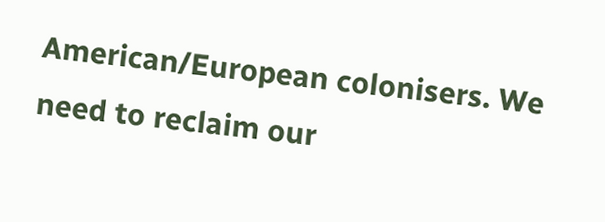American/European colonisers. We need to reclaim our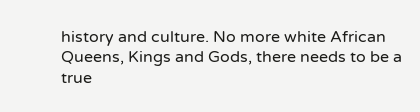history and culture. No more white African Queens, Kings and Gods, there needs to be a true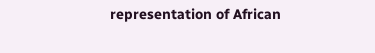representation of African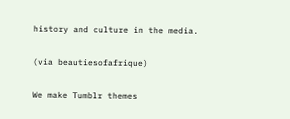history and culture in the media.

(via beautiesofafrique)

We make Tumblr themes